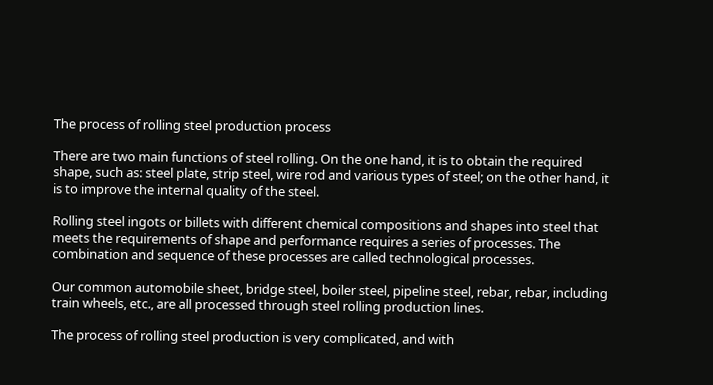The process of rolling steel production process

There are two main functions of steel rolling. On the one hand, it is to obtain the required shape, such as: steel plate, strip steel, wire rod and various types of steel; on the other hand, it is to improve the internal quality of the steel.

Rolling steel ingots or billets with different chemical compositions and shapes into steel that meets the requirements of shape and performance requires a series of processes. The combination and sequence of these processes are called technological processes.

Our common automobile sheet, bridge steel, boiler steel, pipeline steel, rebar, rebar, including train wheels, etc., are all processed through steel rolling production lines.

The process of rolling steel production is very complicated, and with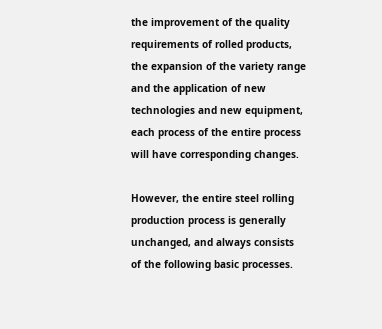the improvement of the quality requirements of rolled products, the expansion of the variety range and the application of new technologies and new equipment, each process of the entire process will have corresponding changes.

However, the entire steel rolling production process is generally unchanged, and always consists of the following basic processes.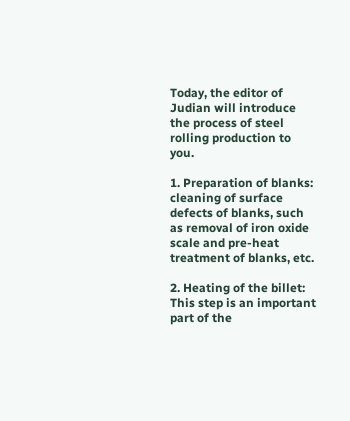Today, the editor of Judian will introduce the process of steel rolling production to you.

1. Preparation of blanks: cleaning of surface defects of blanks, such as removal of iron oxide scale and pre-heat treatment of blanks, etc.

2. Heating of the billet: This step is an important part of the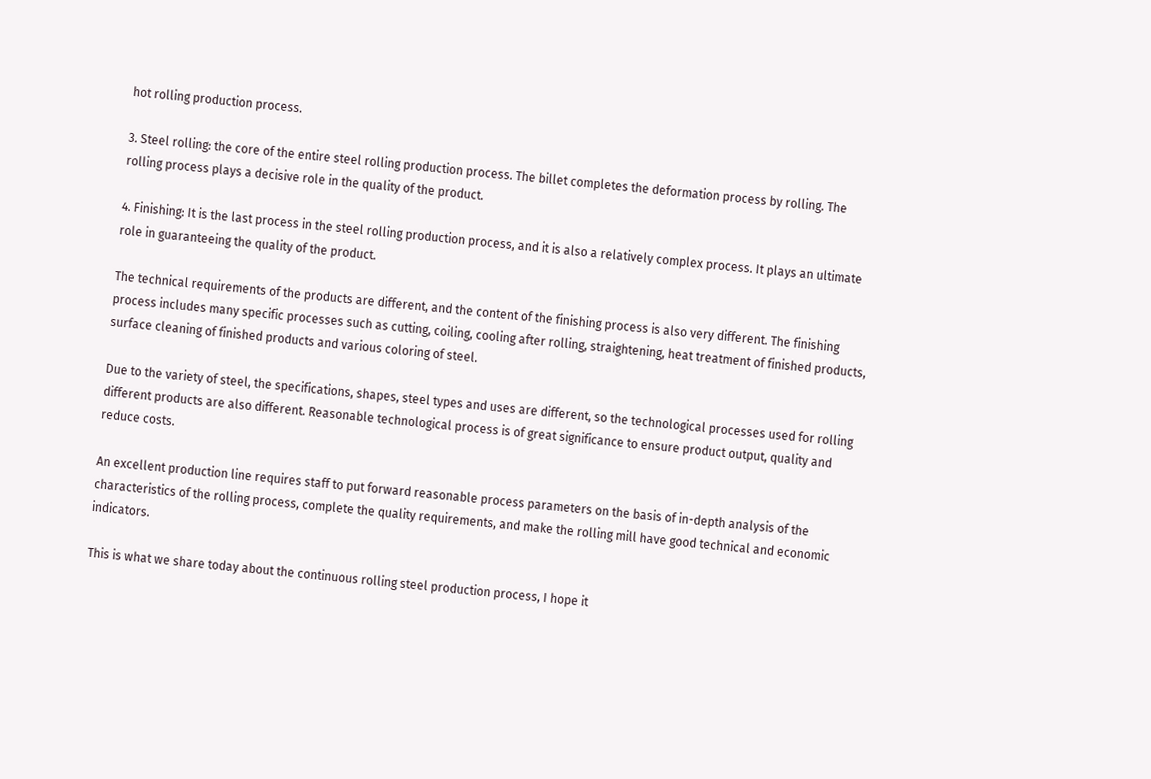hot rolling production process.

3. Steel rolling: the core of the entire steel rolling production process. The billet completes the deformation process by rolling. The rolling process plays a decisive role in the quality of the product.

4. Finishing: It is the last process in the steel rolling production process, and it is also a relatively complex process. It plays an ultimate role in guaranteeing the quality of the product.

The technical requirements of the products are different, and the content of the finishing process is also very different. The finishing process includes many specific processes such as cutting, coiling, cooling after rolling, straightening, heat treatment of finished products, surface cleaning of finished products and various coloring of steel.

Due to the variety of steel, the specifications, shapes, steel types and uses are different, so the technological processes used for rolling different products are also different. Reasonable technological process is of great significance to ensure product output, quality and reduce costs.

An excellent production line requires staff to put forward reasonable process parameters on the basis of in-depth analysis of the characteristics of the rolling process, complete the quality requirements, and make the rolling mill have good technical and economic indicators.

This is what we share today about the continuous rolling steel production process, I hope it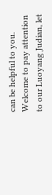can be helpful to you. Welcome to pay attention to our Luoyang Judian, let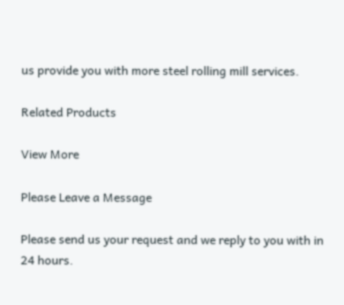us provide you with more steel rolling mill services.

Related Products

View More

Please Leave a Message

Please send us your request and we reply to you with in 24 hours.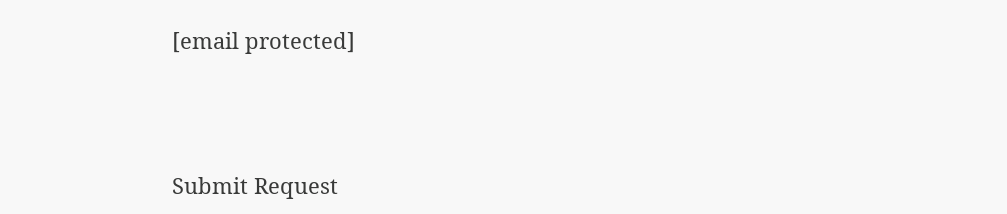[email protected]





Submit Request